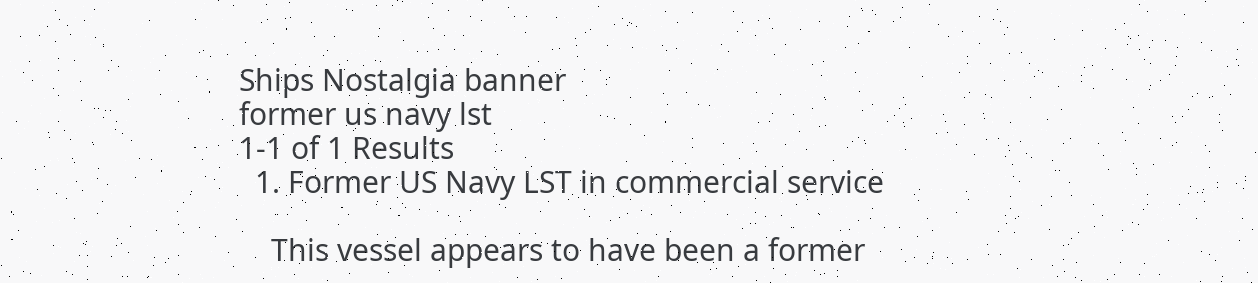Ships Nostalgia banner
former us navy lst
1-1 of 1 Results
  1. Former US Navy LST in commercial service

    This vessel appears to have been a former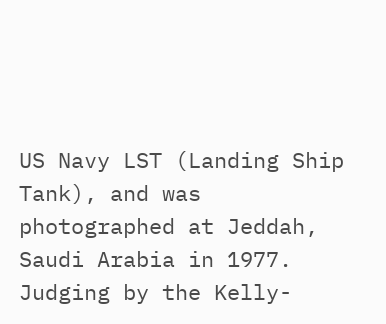US Navy LST (Landing Ship Tank), and was photographed at Jeddah, Saudi Arabia in 1977. Judging by the Kelly-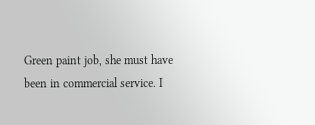Green paint job, she must have been in commercial service. I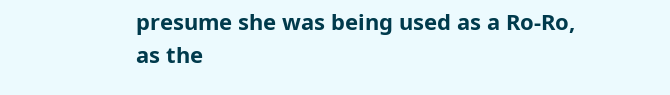presume she was being used as a Ro-Ro, as the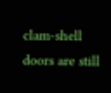clam-shell doors are still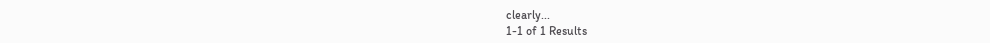clearly...
1-1 of 1 Results